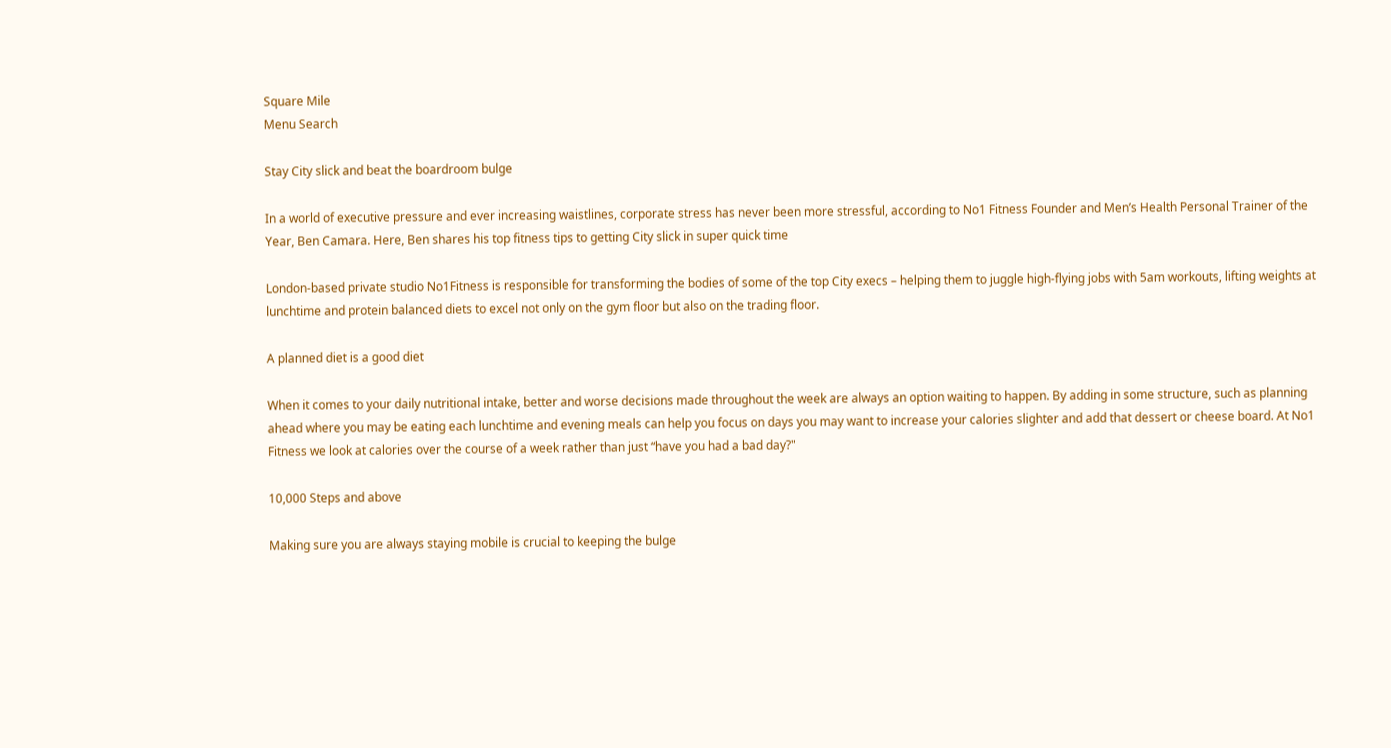Square Mile
Menu Search

Stay City slick and beat the boardroom bulge

In a world of executive pressure and ever increasing waistlines, corporate stress has never been more stressful, according to No1 Fitness Founder and Men’s Health Personal Trainer of the Year, Ben Camara. Here, Ben shares his top fitness tips to getting City slick in super quick time

London-based private studio No1Fitness is responsible for transforming the bodies of some of the top City execs – helping them to juggle high-flying jobs with 5am workouts, lifting weights at lunchtime and protein balanced diets to excel not only on the gym floor but also on the trading floor.

A planned diet is a good diet

When it comes to your daily nutritional intake, better and worse decisions made throughout the week are always an option waiting to happen. By adding in some structure, such as planning ahead where you may be eating each lunchtime and evening meals can help you focus on days you may want to increase your calories slighter and add that dessert or cheese board. At No1 Fitness we look at calories over the course of a week rather than just “have you had a bad day?"

10,000 Steps and above

Making sure you are always staying mobile is crucial to keeping the bulge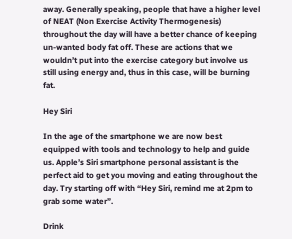away. Generally speaking, people that have a higher level of NEAT (Non Exercise Activity Thermogenesis) throughout the day will have a better chance of keeping un-wanted body fat off. These are actions that we wouldn’t put into the exercise category but involve us still using energy and, thus in this case, will be burning fat.

Hey Siri

In the age of the smartphone we are now best equipped with tools and technology to help and guide us. Apple’s Siri smartphone personal assistant is the perfect aid to get you moving and eating throughout the day. Try starting off with “Hey Siri, remind me at 2pm to grab some water”.

Drink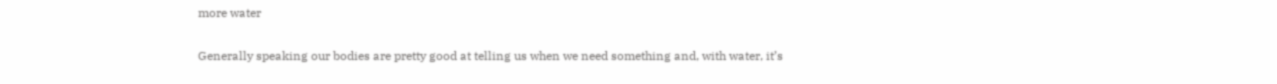more water

Generally speaking our bodies are pretty good at telling us when we need something and, with water, it’s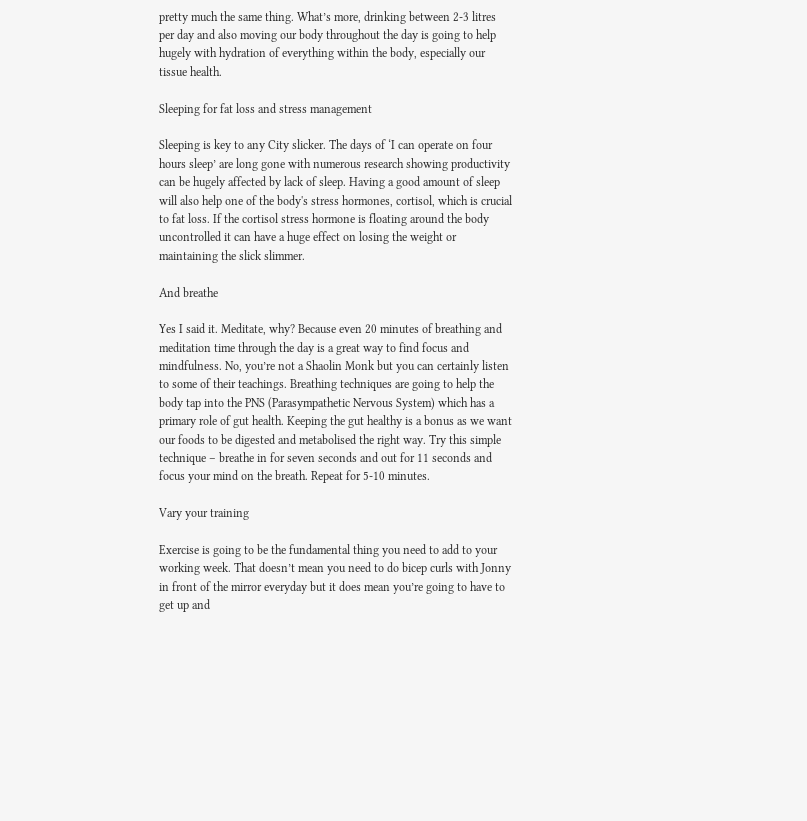pretty much the same thing. What’s more, drinking between 2-3 litres per day and also moving our body throughout the day is going to help hugely with hydration of everything within the body, especially our tissue health.

Sleeping for fat loss and stress management

Sleeping is key to any City slicker. The days of ‘I can operate on four hours sleep’ are long gone with numerous research showing productivity can be hugely affected by lack of sleep. Having a good amount of sleep will also help one of the body's stress hormones, cortisol, which is crucial to fat loss. If the cortisol stress hormone is floating around the body uncontrolled it can have a huge effect on losing the weight or maintaining the slick slimmer.

And breathe

Yes I said it. Meditate, why? Because even 20 minutes of breathing and meditation time through the day is a great way to find focus and mindfulness. No, you’re not a Shaolin Monk but you can certainly listen to some of their teachings. Breathing techniques are going to help the body tap into the PNS (Parasympathetic Nervous System) which has a primary role of gut health. Keeping the gut healthy is a bonus as we want our foods to be digested and metabolised the right way. Try this simple technique – breathe in for seven seconds and out for 11 seconds and focus your mind on the breath. Repeat for 5-10 minutes.

Vary your training

Exercise is going to be the fundamental thing you need to add to your working week. That doesn’t mean you need to do bicep curls with Jonny in front of the mirror everyday but it does mean you’re going to have to get up and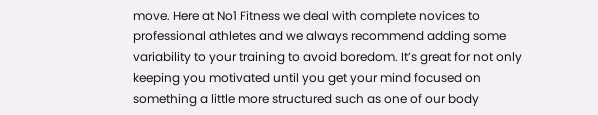move. Here at No1 Fitness we deal with complete novices to professional athletes and we always recommend adding some variability to your training to avoid boredom. It’s great for not only keeping you motivated until you get your mind focused on something a little more structured such as one of our body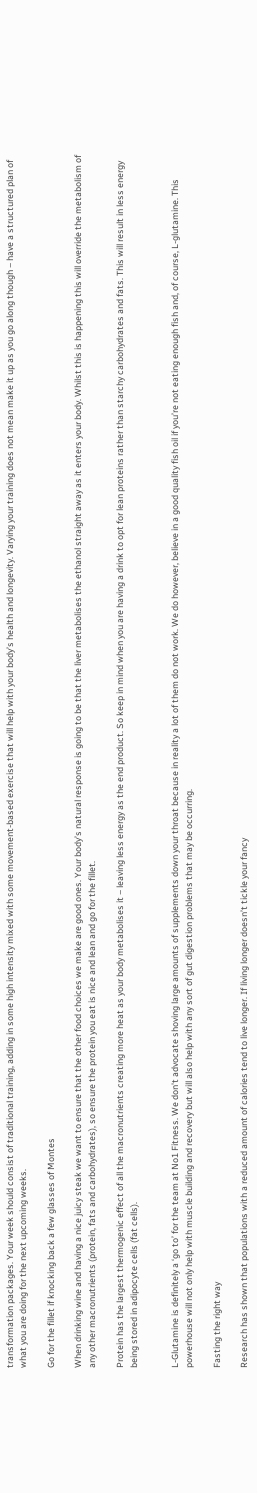transformation packages. Your week should consist of traditional training, adding in some high intensity mixed with some movement-based exercise that will help with your body’s health and longevity. Varying your training does not mean make it up as you go along though – have a structured plan of what you are doing for the next upcoming weeks.

Go for the fillet if knocking back a few glasses of Montes

When drinking wine and having a nice juicy steak we want to ensure that the other food choices we make are good ones. Your body’s natural response is going to be that the liver metabolises the ethanol straight away as it enters your body. Whilst this is happening this will override the metabolism of any other macronutrients (protein, fats and carbohydrates), so ensure the protein you eat is nice and lean and go for the fillet.

Protein has the largest thermogenic effect of all the macronutrients creating more heat as your body metabolises it – leaving less energy as the end product. So keep in mind when you are having a drink to opt for lean proteins rather than starchy carbohydrates and fats. This will result in less energy being stored in adipocyte cells (fat cells).


L-Glutamine is definitely a ‘go to’ for the team at No1 Fitness. We don't advocate shoving large amounts of supplements down your throat because in reality a lot of them do not work. We do however, believe in a good quality fish oil if you’re not eating enough fish and, of course, L-glutamine. This powerhouse will not only help with muscle building and recovery but will also help with any sort of gut digestion problems that may be occurring.

Fasting the right way

Research has shown that populations with a reduced amount of calories tend to live longer. If living longer doesn’t tickle your fancy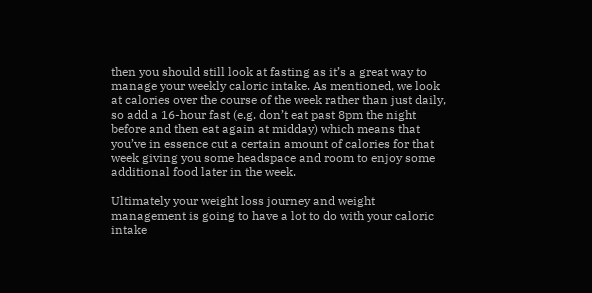then you should still look at fasting as it’s a great way to manage your weekly caloric intake. As mentioned, we look at calories over the course of the week rather than just daily, so add a 16-hour fast (e.g. don’t eat past 8pm the night before and then eat again at midday) which means that you’ve in essence cut a certain amount of calories for that week giving you some headspace and room to enjoy some additional food later in the week.

Ultimately your weight loss journey and weight management is going to have a lot to do with your caloric intake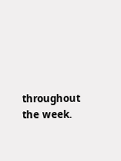throughout the week.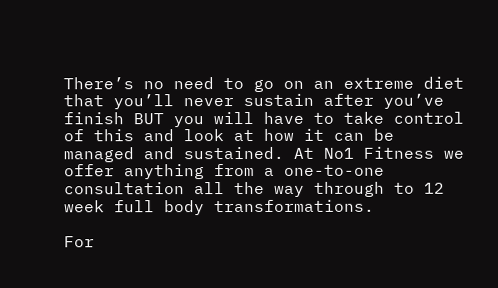There’s no need to go on an extreme diet that you’ll never sustain after you’ve finish BUT you will have to take control of this and look at how it can be managed and sustained. At No1 Fitness we offer anything from a one-to-one consultation all the way through to 12 week full body transformations.

For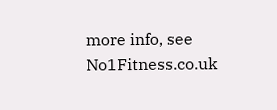more info, see No1Fitness.co.uk